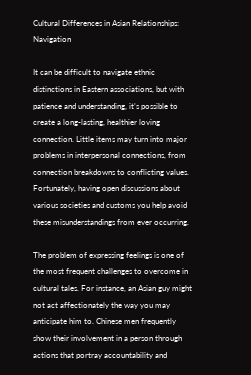Cultural Differences in Asian Relationships: Navigation

It can be difficult to navigate ethnic distinctions in Eastern associations, but with patience and understanding, it’s possible to create a long-lasting, healthier loving connection. Little items may turn into major problems in interpersonal connections, from connection breakdowns to conflicting values. Fortunately, having open discussions about various societies and customs you help avoid these misunderstandings from ever occurring.

The problem of expressing feelings is one of the most frequent challenges to overcome in cultural tales. For instance, an Asian guy might not act affectionately the way you may anticipate him to. Chinese men frequently show their involvement in a person through actions that portray accountability and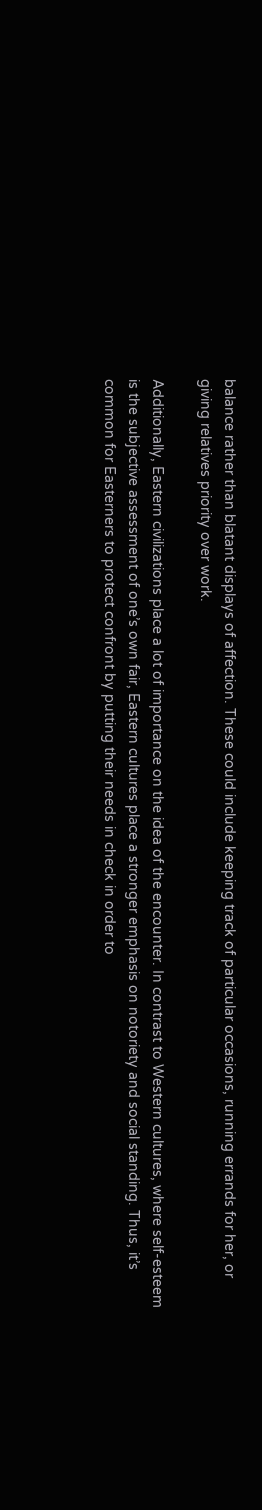balance rather than blatant displays of affection. These could include keeping track of particular occasions, running errands for her, or giving relatives priority over work.

Additionally, Eastern civilizations place a lot of importance on the idea of the encounter. In contrast to Western cultures, where self-esteem is the subjective assessment of one’s own fair, Eastern cultures place a stronger emphasis on notoriety and social standing. Thus, it’s common for Easterners to protect confront by putting their needs in check in order to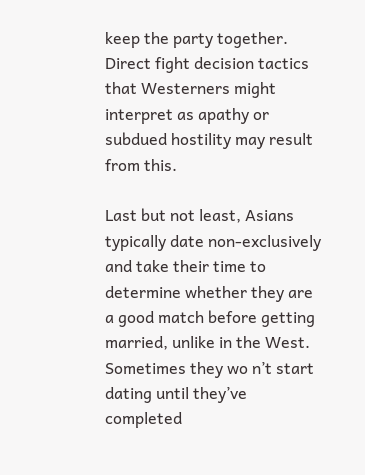keep the party together. Direct fight decision tactics that Westerners might interpret as apathy or subdued hostility may result from this.

Last but not least, Asians typically date non-exclusively and take their time to determine whether they are a good match before getting married, unlike in the West. Sometimes they wo n’t start dating until they’ve completed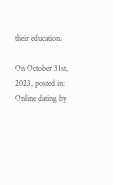their education.

On October 31st, 2023, posted in: Online dating by